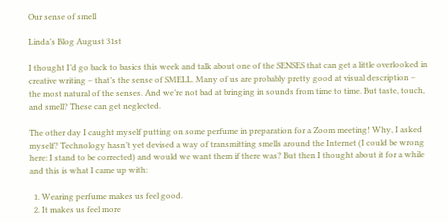Our sense of smell

Linda’s Blog August 31st

I thought I’d go back to basics this week and talk about one of the SENSES that can get a little overlooked in creative writing – that’s the sense of SMELL. Many of us are probably pretty good at visual description – the most natural of the senses. And we’re not bad at bringing in sounds from time to time. But taste, touch, and smell? These can get neglected.

The other day I caught myself putting on some perfume in preparation for a Zoom meeting! Why, I asked myself? Technology hasn’t yet devised a way of transmitting smells around the Internet (I could be wrong here: I stand to be corrected) and would we want them if there was? But then I thought about it for a while and this is what I came up with:

  1. Wearing perfume makes us feel good.
  2. It makes us feel more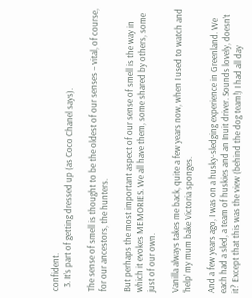confident.
  3. It’s part of getting dressed up (as Coco Chanel says).

The sense of smell is thought to be the oldest of our senses – vital, of course, for our ancestors, the hunters.

But perhaps the most important aspect of our sense of smell is the way in which it evokes MEMORIES. We all have them, some shared by others, some just of our own.

Vanilla always takes me back, quite a few years now, when I used to watch and ‘help’ my mum bake Victoria sponges.

And a few years ago, I was on a husky-sledging experience in Greenland. We each had a sled, a team of huskies and an Inuit driver. Sounds lovely, doesn’t it? Except that this was the view (behind the dog team!) I had all day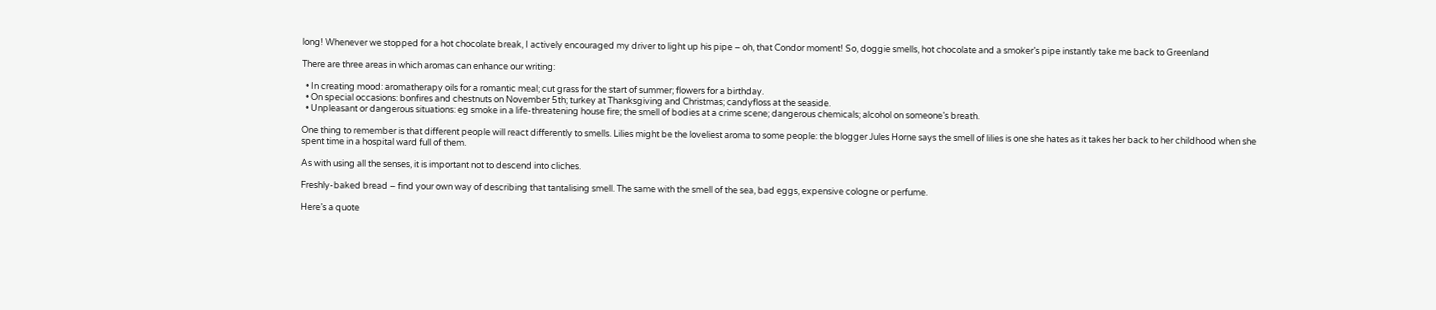long! Whenever we stopped for a hot chocolate break, I actively encouraged my driver to light up his pipe – oh, that Condor moment! So, doggie smells, hot chocolate and a smoker’s pipe instantly take me back to Greenland

There are three areas in which aromas can enhance our writing:

  • In creating mood: aromatherapy oils for a romantic meal; cut grass for the start of summer; flowers for a birthday.
  • On special occasions: bonfires and chestnuts on November 5th; turkey at Thanksgiving and Christmas; candyfloss at the seaside.
  • Unpleasant or dangerous situations: eg smoke in a life-threatening house fire; the smell of bodies at a crime scene; dangerous chemicals; alcohol on someone’s breath.

One thing to remember is that different people will react differently to smells. Lilies might be the loveliest aroma to some people: the blogger Jules Horne says the smell of lilies is one she hates as it takes her back to her childhood when she spent time in a hospital ward full of them.

As with using all the senses, it is important not to descend into cliches.

Freshly-baked bread – find your own way of describing that tantalising smell. The same with the smell of the sea, bad eggs, expensive cologne or perfume.

Here’s a quote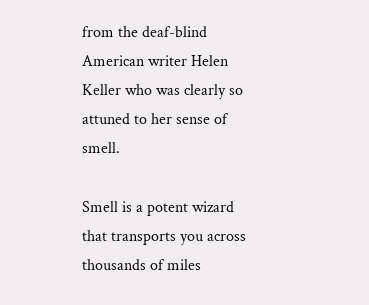from the deaf-blind American writer Helen Keller who was clearly so attuned to her sense of smell.

Smell is a potent wizard that transports you across thousands of miles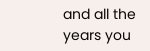and all the years you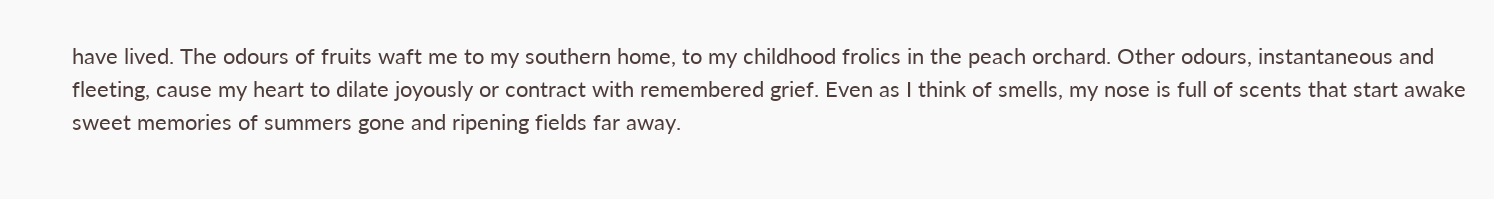have lived. The odours of fruits waft me to my southern home, to my childhood frolics in the peach orchard. Other odours, instantaneous and fleeting, cause my heart to dilate joyously or contract with remembered grief. Even as I think of smells, my nose is full of scents that start awake sweet memories of summers gone and ripening fields far away.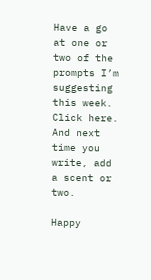Have a go at one or two of the prompts I’m suggesting this week. Click here. And next time you write, add a scent or two.

Happy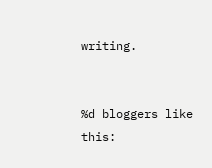writing.


%d bloggers like this: